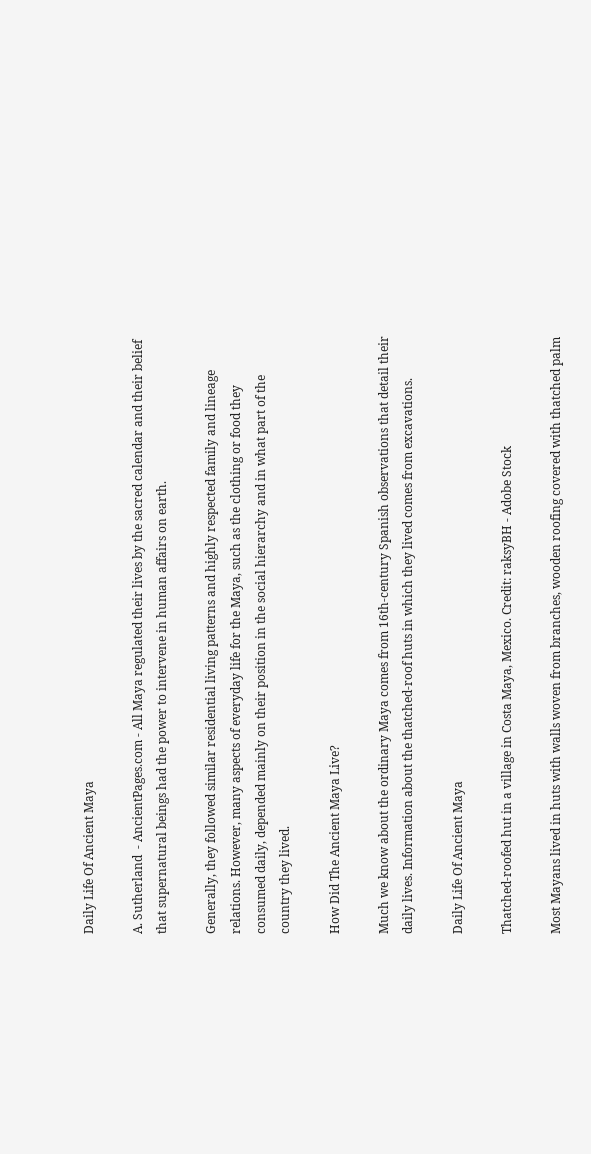Daily Life Of Ancient Maya

A. Sutherland  - AncientPages.com - All Maya regulated their lives by the sacred calendar and their belief that supernatural beings had the power to intervene in human affairs on earth.

Generally, they followed similar residential living patterns and highly respected family and lineage relations. However, many aspects of everyday life for the Maya, such as the clothing or food they consumed daily, depended mainly on their position in the social hierarchy and in what part of the country they lived.

How Did The Ancient Maya Live?

Much we know about the ordinary Maya comes from 16th-century Spanish observations that detail their daily lives. Information about the thatched-roof huts in which they lived comes from excavations.

Daily Life Of Ancient Maya

Thatched-roofed hut in a village in Costa Maya, Mexico. Credit: raksyBH - Adobe Stock

Most Mayans lived in huts with walls woven from branches, wooden roofing covered with thatched palm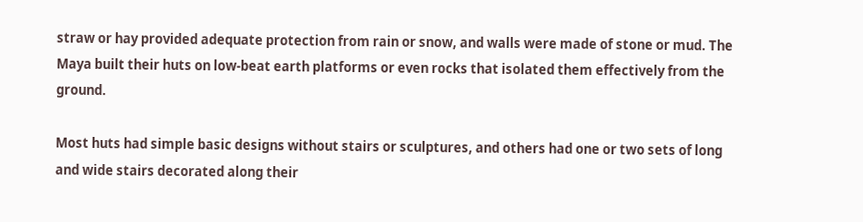straw or hay provided adequate protection from rain or snow, and walls were made of stone or mud. The Maya built their huts on low-beat earth platforms or even rocks that isolated them effectively from the ground.

Most huts had simple basic designs without stairs or sculptures, and others had one or two sets of long and wide stairs decorated along their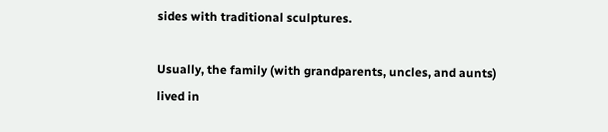sides with traditional sculptures.

Usually, the family (with grandparents, uncles, and aunts) lived in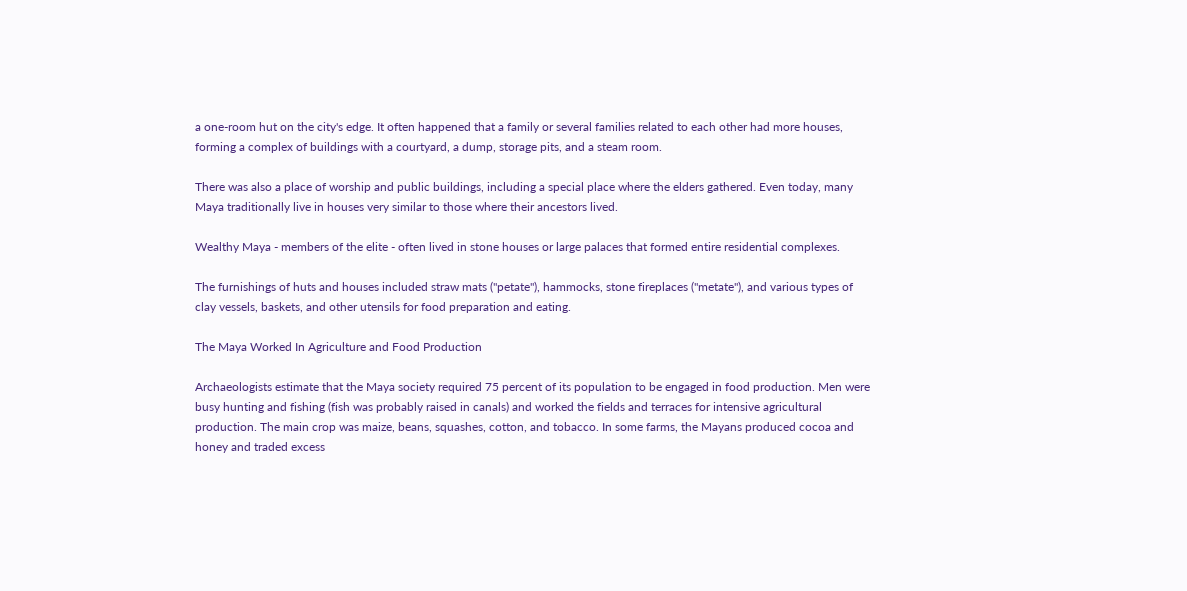a one-room hut on the city's edge. It often happened that a family or several families related to each other had more houses, forming a complex of buildings with a courtyard, a dump, storage pits, and a steam room.

There was also a place of worship and public buildings, including a special place where the elders gathered. Even today, many Maya traditionally live in houses very similar to those where their ancestors lived.

Wealthy Maya - members of the elite - often lived in stone houses or large palaces that formed entire residential complexes.

The furnishings of huts and houses included straw mats ("petate"), hammocks, stone fireplaces ("metate"), and various types of clay vessels, baskets, and other utensils for food preparation and eating.

The Maya Worked In Agriculture and Food Production

Archaeologists estimate that the Maya society required 75 percent of its population to be engaged in food production. Men were busy hunting and fishing (fish was probably raised in canals) and worked the fields and terraces for intensive agricultural production. The main crop was maize, beans, squashes, cotton, and tobacco. In some farms, the Mayans produced cocoa and honey and traded excess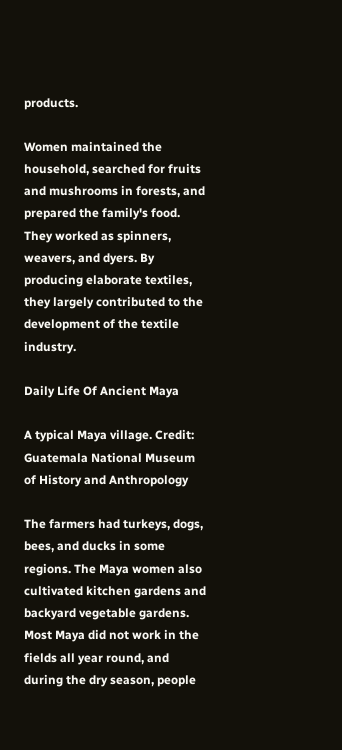products.

Women maintained the household, searched for fruits and mushrooms in forests, and prepared the family's food. They worked as spinners, weavers, and dyers. By producing elaborate textiles, they largely contributed to the development of the textile industry.

Daily Life Of Ancient Maya

A typical Maya village. Credit: Guatemala National Museum of History and Anthropology

The farmers had turkeys, dogs, bees, and ducks in some regions. The Maya women also cultivated kitchen gardens and backyard vegetable gardens. Most Maya did not work in the fields all year round, and during the dry season, people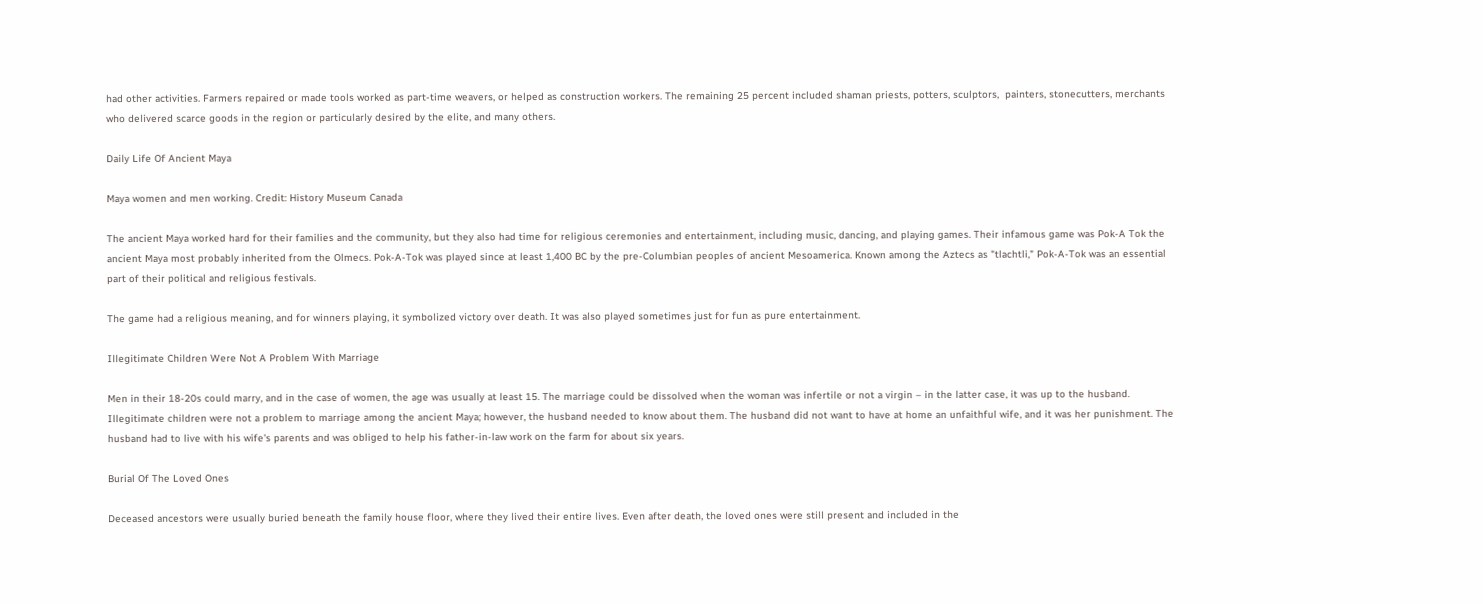had other activities. Farmers repaired or made tools worked as part-time weavers, or helped as construction workers. The remaining 25 percent included shaman priests, potters, sculptors,  painters, stonecutters, merchants who delivered scarce goods in the region or particularly desired by the elite, and many others.

Daily Life Of Ancient Maya

Maya women and men working. Credit: History Museum Canada

The ancient Maya worked hard for their families and the community, but they also had time for religious ceremonies and entertainment, including music, dancing, and playing games. Their infamous game was Pok-A Tok the ancient Maya most probably inherited from the Olmecs. Pok-A-Tok was played since at least 1,400 BC by the pre-Columbian peoples of ancient Mesoamerica. Known among the Aztecs as "tlachtli," Pok-A-Tok was an essential part of their political and religious festivals.

The game had a religious meaning, and for winners playing, it symbolized victory over death. It was also played sometimes just for fun as pure entertainment.

Illegitimate Children Were Not A Problem With Marriage

Men in their 18-20s could marry, and in the case of women, the age was usually at least 15. The marriage could be dissolved when the woman was infertile or not a virgin – in the latter case, it was up to the husband. Illegitimate children were not a problem to marriage among the ancient Maya; however, the husband needed to know about them. The husband did not want to have at home an unfaithful wife, and it was her punishment. The husband had to live with his wife's parents and was obliged to help his father-in-law work on the farm for about six years.

Burial Of The Loved Ones

Deceased ancestors were usually buried beneath the family house floor, where they lived their entire lives. Even after death, the loved ones were still present and included in the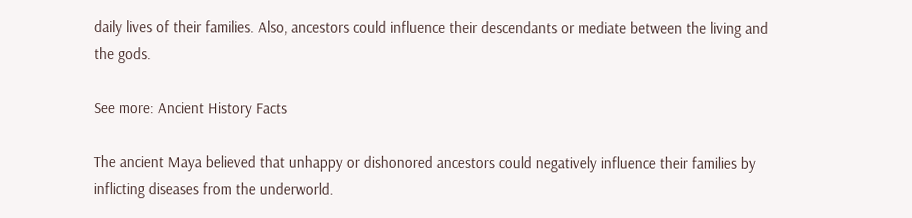daily lives of their families. Also, ancestors could influence their descendants or mediate between the living and the gods.

See more: Ancient History Facts

The ancient Maya believed that unhappy or dishonored ancestors could negatively influence their families by inflicting diseases from the underworld.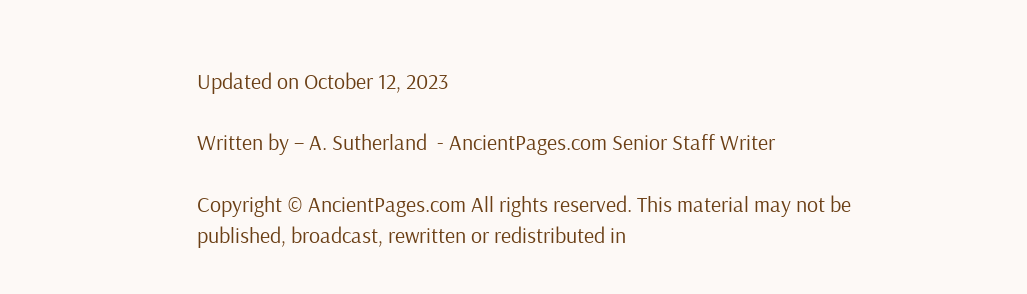Updated on October 12, 2023

Written by – A. Sutherland  - AncientPages.com Senior Staff Writer

Copyright © AncientPages.com All rights reserved. This material may not be published, broadcast, rewritten or redistributed in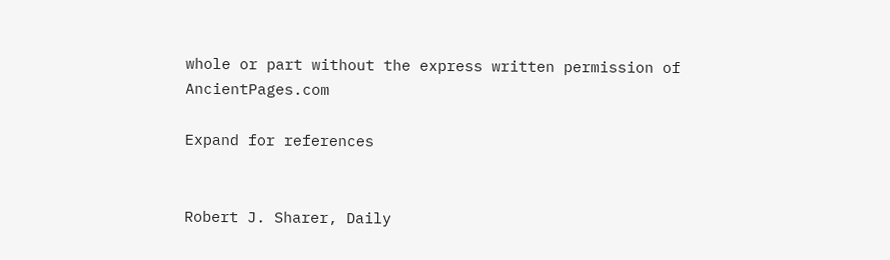whole or part without the express written permission of AncientPages.com

Expand for references


Robert J. Sharer, Daily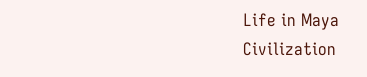Life in Maya Civilization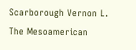Scarborough Vernon L. The Mesoamerican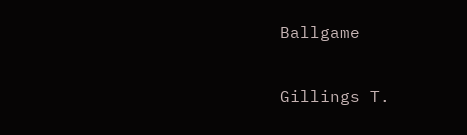Ballgame

Gillings T.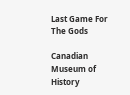Last Game For The Gods

Canadian Museum of History